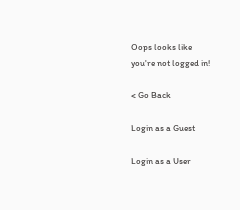Oops looks like
you're not logged in!

< Go Back

Login as a Guest

Login as a User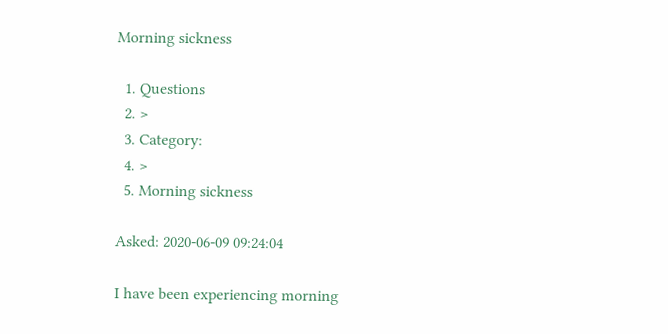Morning sickness

  1. Questions
  2. >
  3. Category:
  4. >
  5. Morning sickness

Asked: 2020-06-09 09:24:04

I have been experiencing morning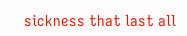sickness that last all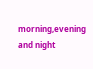morning,evening and night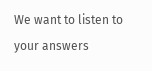We want to listen to your answers